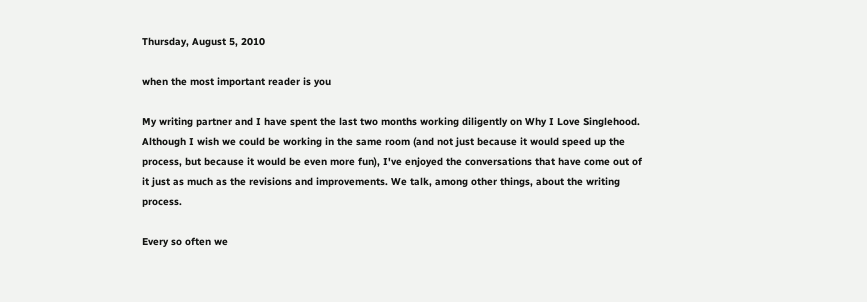Thursday, August 5, 2010

when the most important reader is you

My writing partner and I have spent the last two months working diligently on Why I Love Singlehood. Although I wish we could be working in the same room (and not just because it would speed up the process, but because it would be even more fun), I've enjoyed the conversations that have come out of it just as much as the revisions and improvements. We talk, among other things, about the writing process.

Every so often we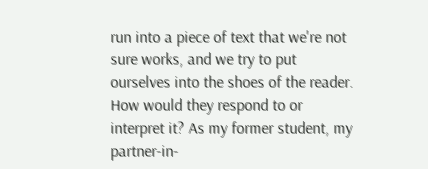run into a piece of text that we're not sure works, and we try to put ourselves into the shoes of the reader. How would they respond to or interpret it? As my former student, my partner-in-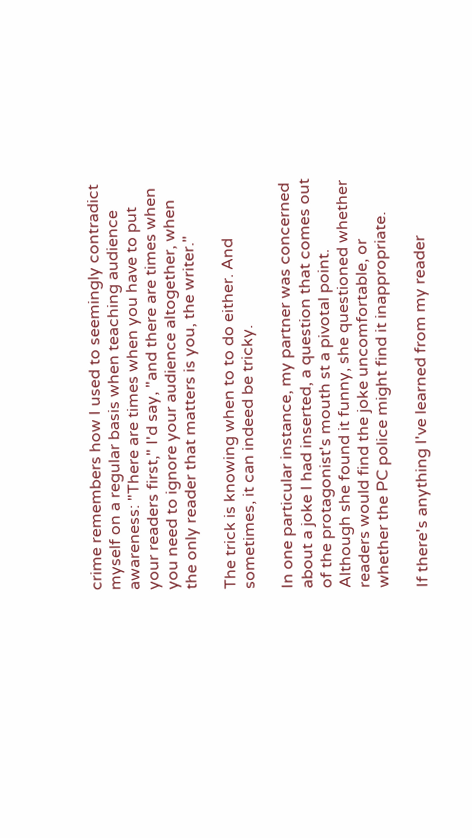crime remembers how I used to seemingly contradict myself on a regular basis when teaching audience awareness: "There are times when you have to put your readers first," I'd say, "and there are times when you need to ignore your audience altogether, when the only reader that matters is you, the writer."

The trick is knowing when to to do either. And sometimes, it can indeed be tricky.

In one particular instance, my partner was concerned about a joke I had inserted, a question that comes out of the protagonist's mouth st a pivotal point. Although she found it funny, she questioned whether readers would find the joke uncomfortable, or whether the PC police might find it inappropriate.

If there's anything I've learned from my reader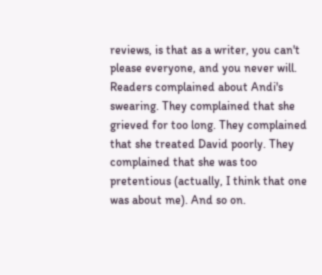reviews, is that as a writer, you can't please everyone, and you never will. Readers complained about Andi's swearing. They complained that she grieved for too long. They complained that she treated David poorly. They complained that she was too pretentious (actually, I think that one was about me). And so on.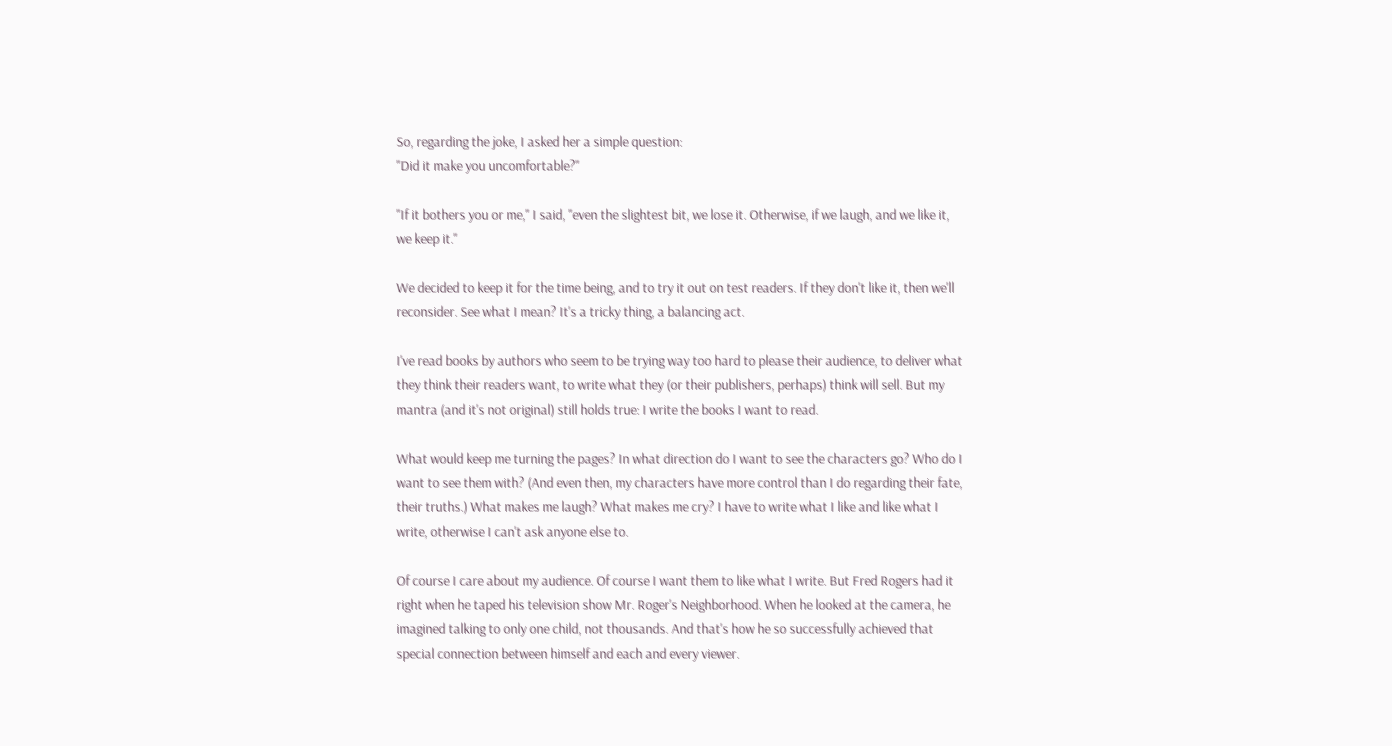So, regarding the joke, I asked her a simple question:
"Did it make you uncomfortable?"

"If it bothers you or me," I said, "even the slightest bit, we lose it. Otherwise, if we laugh, and we like it, we keep it."

We decided to keep it for the time being, and to try it out on test readers. If they don't like it, then we'll reconsider. See what I mean? It's a tricky thing, a balancing act.

I've read books by authors who seem to be trying way too hard to please their audience, to deliver what they think their readers want, to write what they (or their publishers, perhaps) think will sell. But my mantra (and it's not original) still holds true: I write the books I want to read.

What would keep me turning the pages? In what direction do I want to see the characters go? Who do I want to see them with? (And even then, my characters have more control than I do regarding their fate, their truths.) What makes me laugh? What makes me cry? I have to write what I like and like what I write, otherwise I can't ask anyone else to.

Of course I care about my audience. Of course I want them to like what I write. But Fred Rogers had it right when he taped his television show Mr. Roger's Neighborhood. When he looked at the camera, he imagined talking to only one child, not thousands. And that's how he so successfully achieved that special connection between himself and each and every viewer.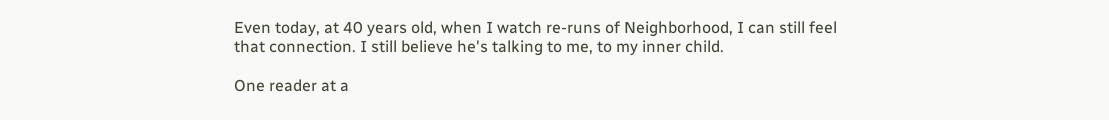Even today, at 40 years old, when I watch re-runs of Neighborhood, I can still feel that connection. I still believe he's talking to me, to my inner child.

One reader at a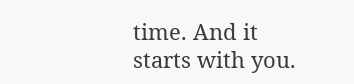time. And it starts with you.